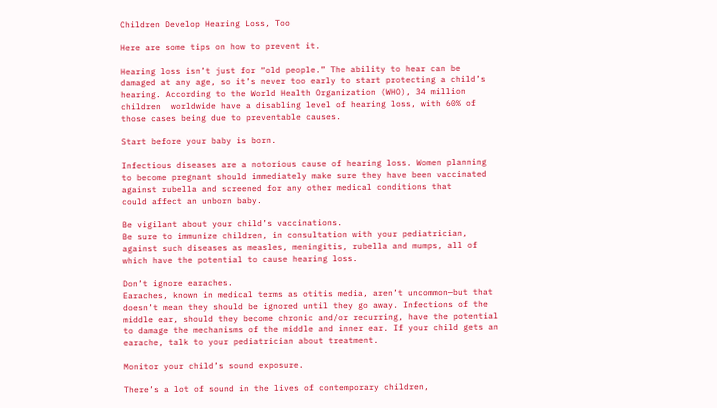Children Develop Hearing Loss, Too

Here are some tips on how to prevent it.

Hearing loss isn’t just for “old people.” The ability to hear can be damaged at any age, so it’s never too early to start protecting a child’s hearing. According to the World Health Organization (WHO), 34 million children  worldwide have a disabling level of hearing loss, with 60% of those cases being due to preventable causes.

Start before your baby is born.

Infectious diseases are a notorious cause of hearing loss. Women planning to become pregnant should immediately make sure they have been vaccinated against rubella and screened for any other medical conditions that
could affect an unborn baby.

Be vigilant about your child’s vaccinations.
Be sure to immunize children, in consultation with your pediatrician, against such diseases as measles, meningitis, rubella and mumps, all of which have the potential to cause hearing loss.

Don’t ignore earaches.
Earaches, known in medical terms as otitis media, aren’t uncommon—but that doesn’t mean they should be ignored until they go away. Infections of the middle ear, should they become chronic and/or recurring, have the potential to damage the mechanisms of the middle and inner ear. If your child gets an earache, talk to your pediatrician about treatment.

Monitor your child’s sound exposure.

There’s a lot of sound in the lives of contemporary children,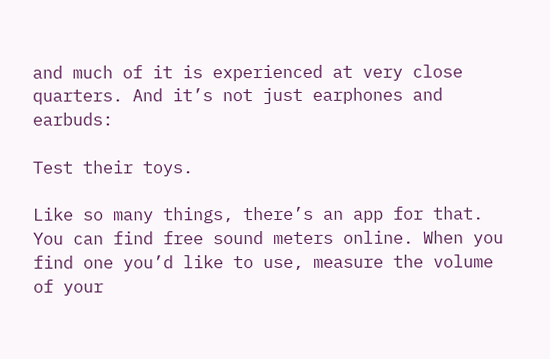and much of it is experienced at very close quarters. And it’s not just earphones and earbuds:

Test their toys.

Like so many things, there’s an app for that. You can find free sound meters online. When you find one you’d like to use, measure the volume of your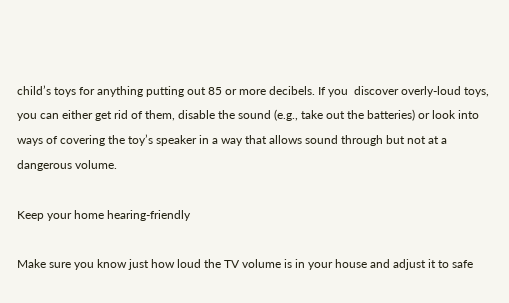child’s toys for anything putting out 85 or more decibels. If you  discover overly-loud toys, you can either get rid of them, disable the sound (e.g., take out the batteries) or look into ways of covering the toy’s speaker in a way that allows sound through but not at a dangerous volume.

Keep your home hearing-friendly

Make sure you know just how loud the TV volume is in your house and adjust it to safe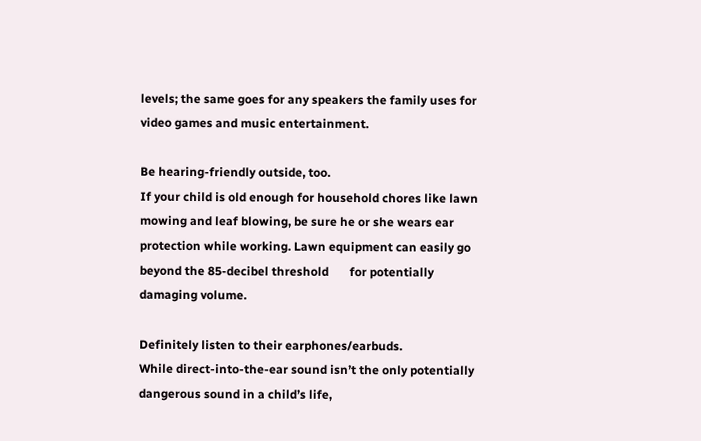levels; the same goes for any speakers the family uses for video games and music entertainment.

Be hearing-friendly outside, too.
If your child is old enough for household chores like lawn mowing and leaf blowing, be sure he or she wears ear protection while working. Lawn equipment can easily go beyond the 85-decibel threshold       for potentially damaging volume.

Definitely listen to their earphones/earbuds.
While direct-into-the-ear sound isn’t the only potentially dangerous sound in a child’s life,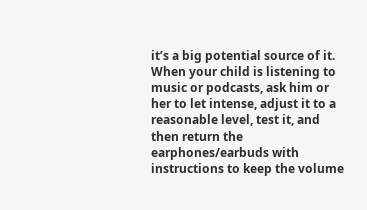it’s a big potential source of it. When your child is listening to music or podcasts, ask him or her to let intense, adjust it to a reasonable level, test it, and then return the earphones/earbuds with instructions to keep the volume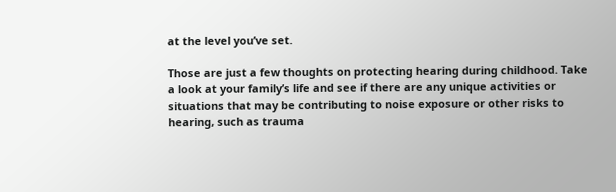at the level you’ve set.

Those are just a few thoughts on protecting hearing during childhood. Take a look at your family’s life and see if there are any unique activities or situations that may be contributing to noise exposure or other risks to
hearing, such as trauma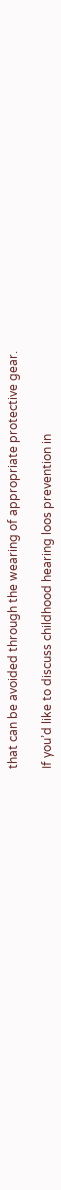that can be avoided through the wearing of appropriate protective gear.

If you’d like to discuss childhood hearing loos prevention in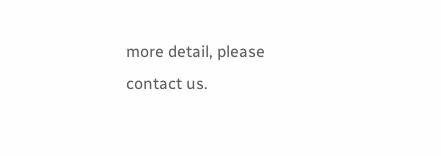more detail, please contact us.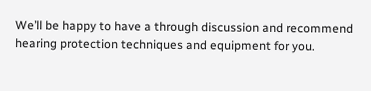We’ll be happy to have a through discussion and recommend hearing protection techniques and equipment for you.